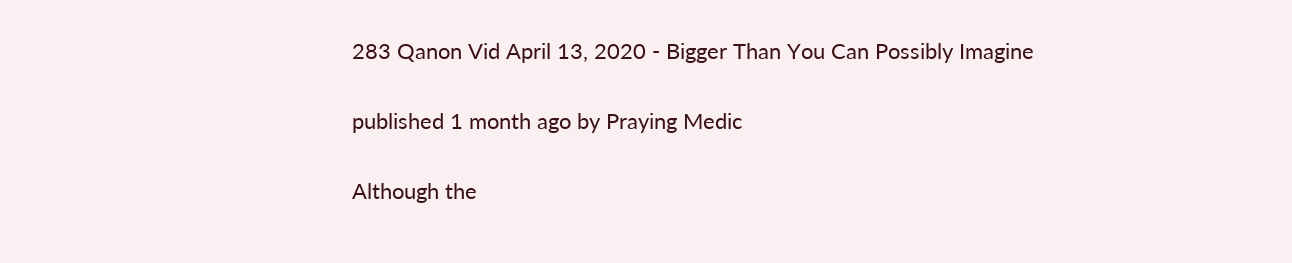283 Qanon Vid April 13, 2020 - Bigger Than You Can Possibly Imagine

published 1 month ago by Praying Medic

Although the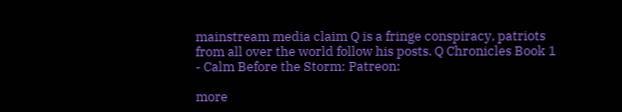mainstream media claim Q is a fringe conspiracy, patriots from all over the world follow his posts. Q Chronicles Book 1 - Calm Before the Storm: Patreon:

more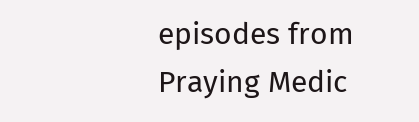episodes from Praying Medic